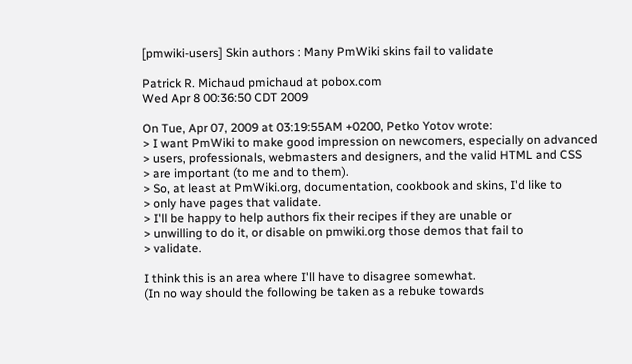[pmwiki-users] Skin authors : Many PmWiki skins fail to validate

Patrick R. Michaud pmichaud at pobox.com
Wed Apr 8 00:36:50 CDT 2009

On Tue, Apr 07, 2009 at 03:19:55AM +0200, Petko Yotov wrote:
> I want PmWiki to make good impression on newcomers, especially on advanced
> users, professionals, webmasters and designers, and the valid HTML and CSS
> are important (to me and to them).
> So, at least at PmWiki.org, documentation, cookbook and skins, I'd like to
> only have pages that validate.
> I'll be happy to help authors fix their recipes if they are unable or
> unwilling to do it, or disable on pmwiki.org those demos that fail to
> validate.

I think this is an area where I'll have to disagree somewhat.
(In no way should the following be taken as a rebuke towards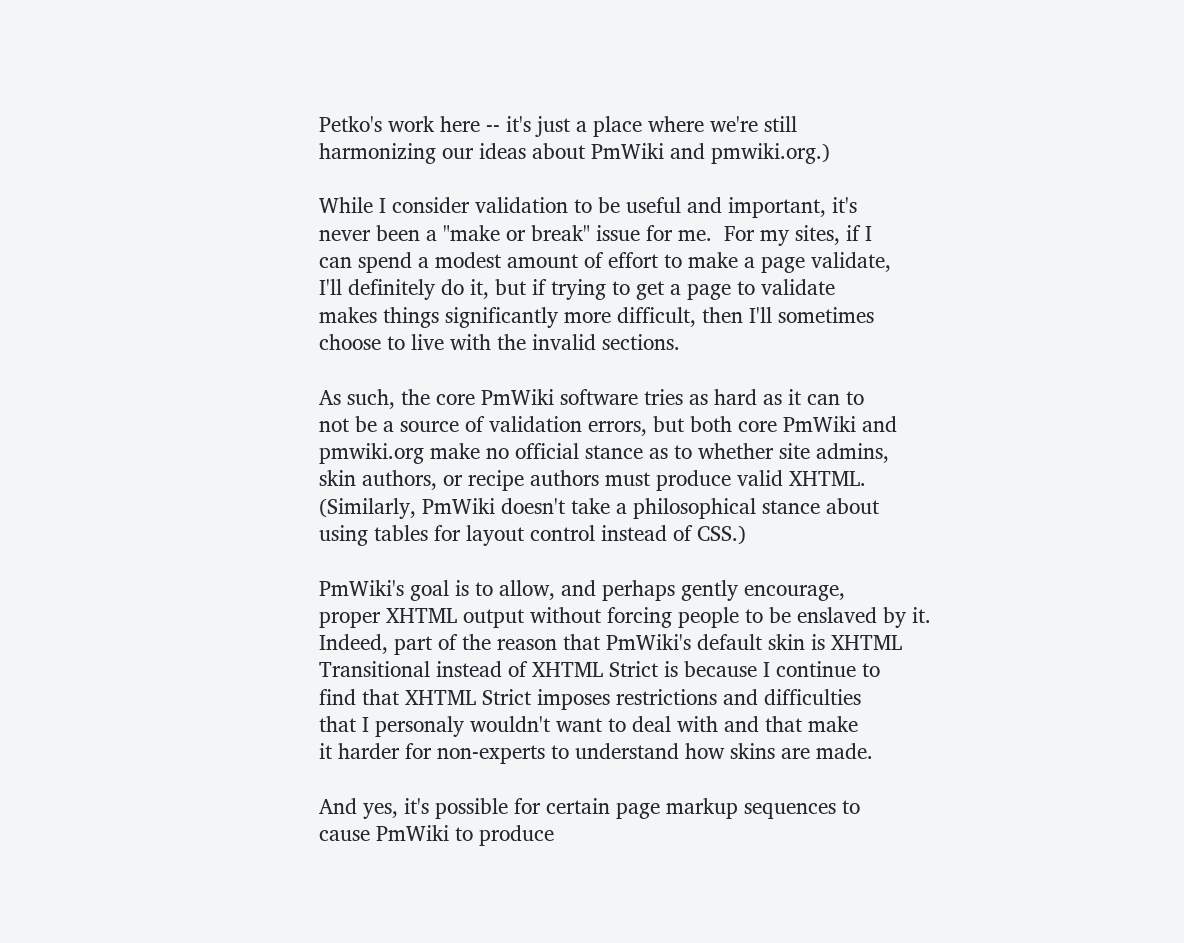Petko's work here -- it's just a place where we're still
harmonizing our ideas about PmWiki and pmwiki.org.)

While I consider validation to be useful and important, it's
never been a "make or break" issue for me.  For my sites, if I
can spend a modest amount of effort to make a page validate,
I'll definitely do it, but if trying to get a page to validate
makes things significantly more difficult, then I'll sometimes
choose to live with the invalid sections.

As such, the core PmWiki software tries as hard as it can to
not be a source of validation errors, but both core PmWiki and
pmwiki.org make no official stance as to whether site admins,
skin authors, or recipe authors must produce valid XHTML.
(Similarly, PmWiki doesn't take a philosophical stance about
using tables for layout control instead of CSS.)

PmWiki's goal is to allow, and perhaps gently encourage,
proper XHTML output without forcing people to be enslaved by it.
Indeed, part of the reason that PmWiki's default skin is XHTML
Transitional instead of XHTML Strict is because I continue to
find that XHTML Strict imposes restrictions and difficulties
that I personaly wouldn't want to deal with and that make
it harder for non-experts to understand how skins are made.

And yes, it's possible for certain page markup sequences to
cause PmWiki to produce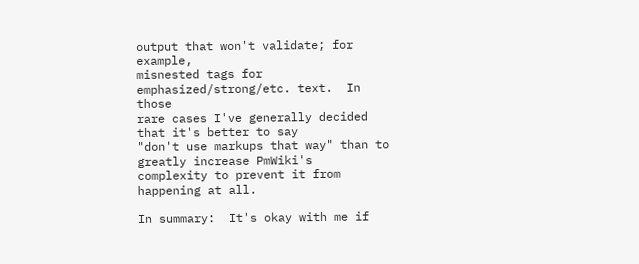output that won't validate; for example,
misnested tags for emphasized/strong/etc. text.  In those
rare cases I've generally decided that it's better to say
"don't use markups that way" than to greatly increase PmWiki's
complexity to prevent it from happening at all.

In summary:  It's okay with me if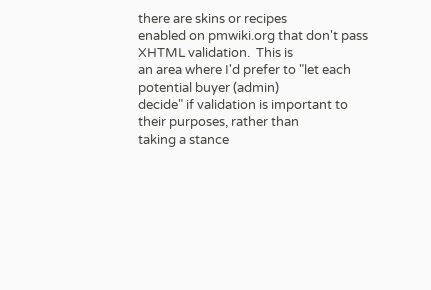there are skins or recipes
enabled on pmwiki.org that don't pass XHTML validation.  This is
an area where I'd prefer to "let each potential buyer (admin)
decide" if validation is important to their purposes, rather than
taking a stance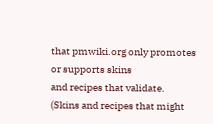that pmwiki.org only promotes or supports skins
and recipes that validate.  (Skins and recipes that might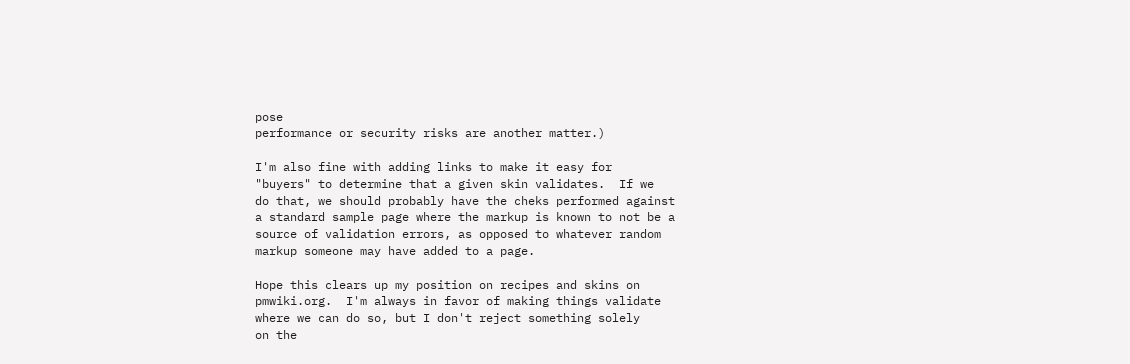pose
performance or security risks are another matter.)

I'm also fine with adding links to make it easy for
"buyers" to determine that a given skin validates.  If we
do that, we should probably have the cheks performed against
a standard sample page where the markup is known to not be a
source of validation errors, as opposed to whatever random
markup someone may have added to a page.

Hope this clears up my position on recipes and skins on
pmwiki.org.  I'm always in favor of making things validate
where we can do so, but I don't reject something solely
on the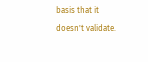basis that it doesn't validate.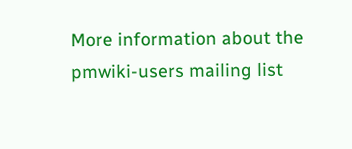More information about the pmwiki-users mailing list